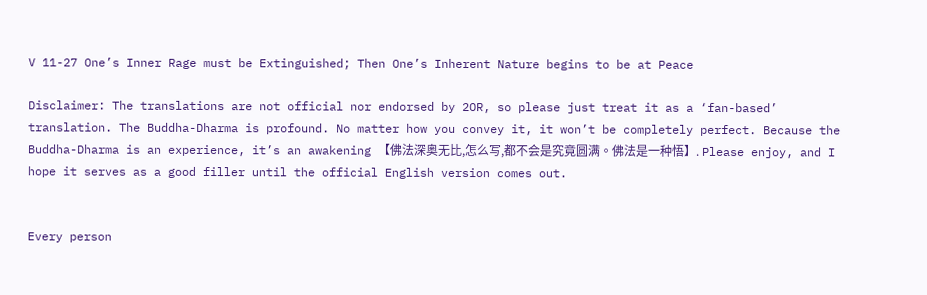V 11-27 One’s Inner Rage must be Extinguished; Then One’s Inherent Nature begins to be at Peace

Disclaimer: The translations are not official nor endorsed by 2OR, so please just treat it as a ‘fan-based’ translation. The Buddha-Dharma is profound. No matter how you convey it, it won’t be completely perfect. Because the Buddha-Dharma is an experience, it’s an awakening 【佛法深奥无比,怎么写,都不会是究竟圆满。佛法是一种悟】. Please enjoy, and I hope it serves as a good filler until the official English version comes out.


Every person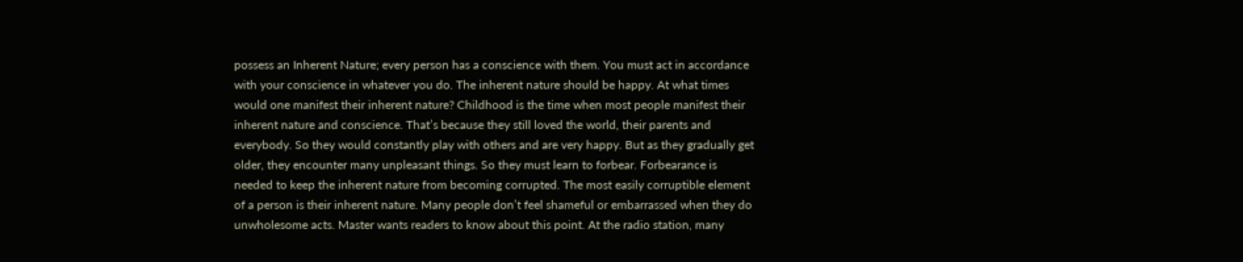possess an Inherent Nature; every person has a conscience with them. You must act in accordance with your conscience in whatever you do. The inherent nature should be happy. At what times would one manifest their inherent nature? Childhood is the time when most people manifest their inherent nature and conscience. That’s because they still loved the world, their parents and everybody. So they would constantly play with others and are very happy. But as they gradually get older, they encounter many unpleasant things. So they must learn to forbear. Forbearance is needed to keep the inherent nature from becoming corrupted. The most easily corruptible element of a person is their inherent nature. Many people don’t feel shameful or embarrassed when they do unwholesome acts. Master wants readers to know about this point. At the radio station, many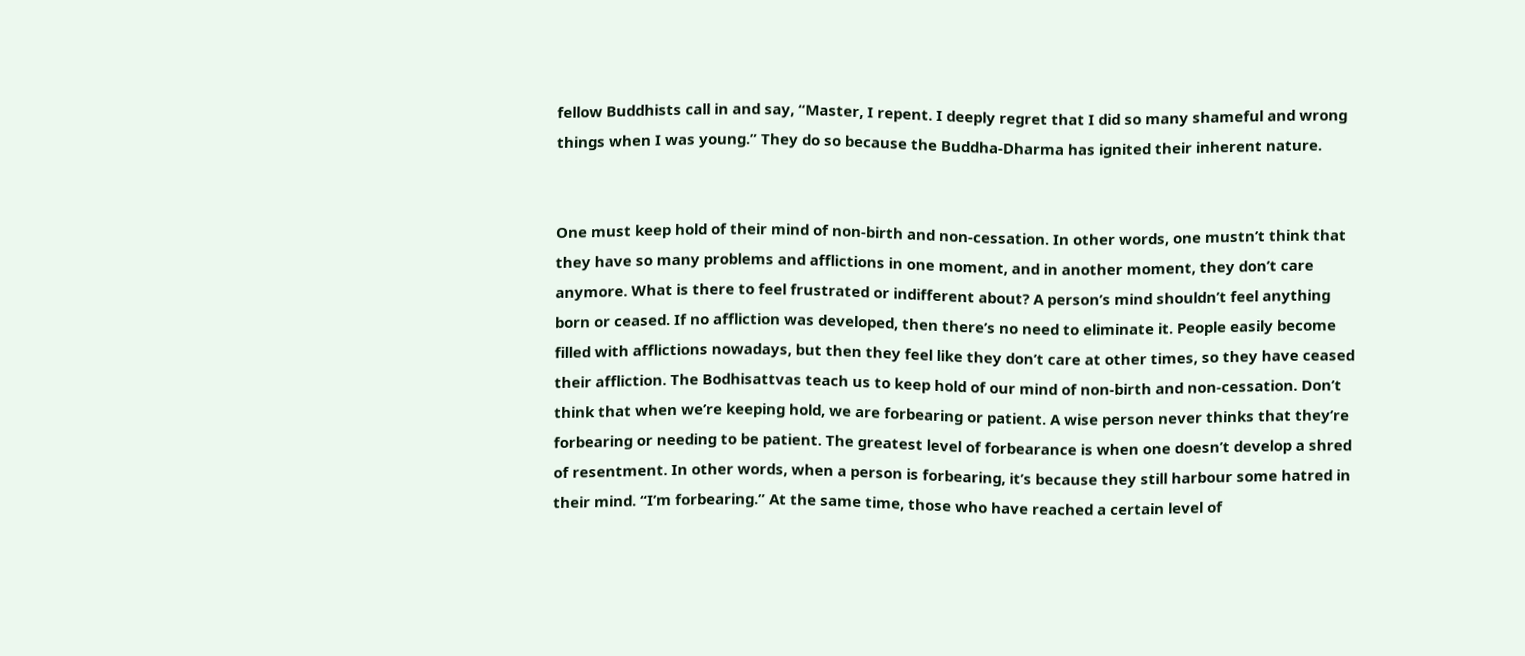fellow Buddhists call in and say, “Master, I repent. I deeply regret that I did so many shameful and wrong things when I was young.” They do so because the Buddha-Dharma has ignited their inherent nature.


One must keep hold of their mind of non-birth and non-cessation. In other words, one mustn’t think that they have so many problems and afflictions in one moment, and in another moment, they don’t care anymore. What is there to feel frustrated or indifferent about? A person’s mind shouldn’t feel anything born or ceased. If no affliction was developed, then there’s no need to eliminate it. People easily become filled with afflictions nowadays, but then they feel like they don’t care at other times, so they have ceased their affliction. The Bodhisattvas teach us to keep hold of our mind of non-birth and non-cessation. Don’t think that when we’re keeping hold, we are forbearing or patient. A wise person never thinks that they’re forbearing or needing to be patient. The greatest level of forbearance is when one doesn’t develop a shred of resentment. In other words, when a person is forbearing, it’s because they still harbour some hatred in their mind. “I’m forbearing.” At the same time, those who have reached a certain level of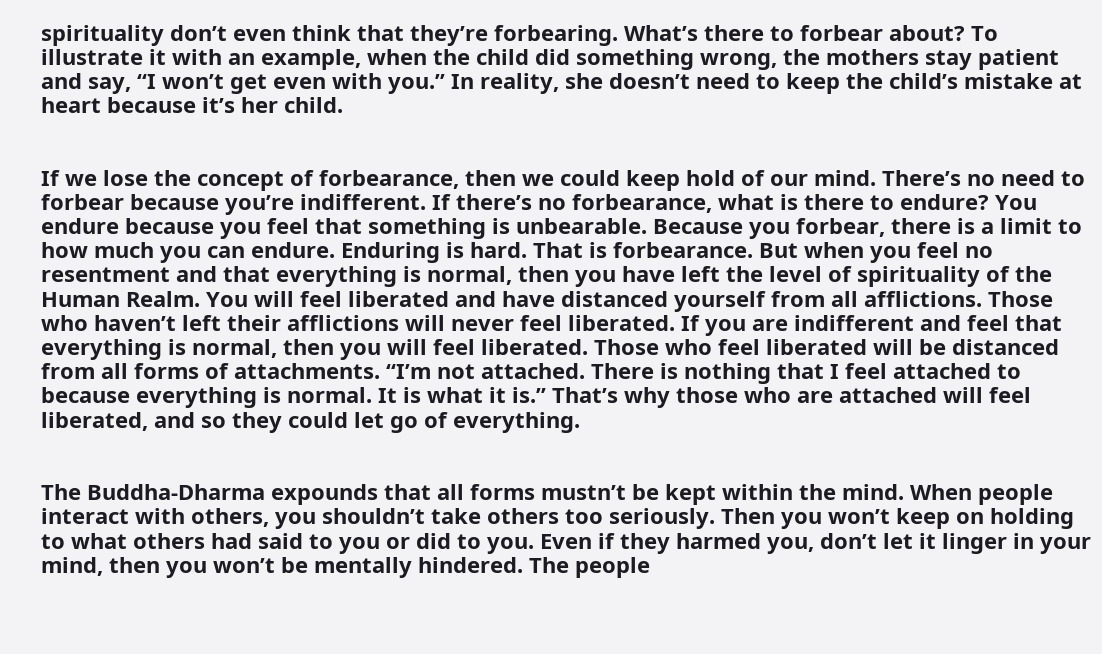spirituality don’t even think that they’re forbearing. What’s there to forbear about? To illustrate it with an example, when the child did something wrong, the mothers stay patient and say, “I won’t get even with you.” In reality, she doesn’t need to keep the child’s mistake at heart because it’s her child.


If we lose the concept of forbearance, then we could keep hold of our mind. There’s no need to forbear because you’re indifferent. If there’s no forbearance, what is there to endure? You endure because you feel that something is unbearable. Because you forbear, there is a limit to how much you can endure. Enduring is hard. That is forbearance. But when you feel no resentment and that everything is normal, then you have left the level of spirituality of the Human Realm. You will feel liberated and have distanced yourself from all afflictions. Those who haven’t left their afflictions will never feel liberated. If you are indifferent and feel that everything is normal, then you will feel liberated. Those who feel liberated will be distanced from all forms of attachments. “I’m not attached. There is nothing that I feel attached to because everything is normal. It is what it is.” That’s why those who are attached will feel liberated, and so they could let go of everything.


The Buddha-Dharma expounds that all forms mustn’t be kept within the mind. When people interact with others, you shouldn’t take others too seriously. Then you won’t keep on holding to what others had said to you or did to you. Even if they harmed you, don’t let it linger in your mind, then you won’t be mentally hindered. The people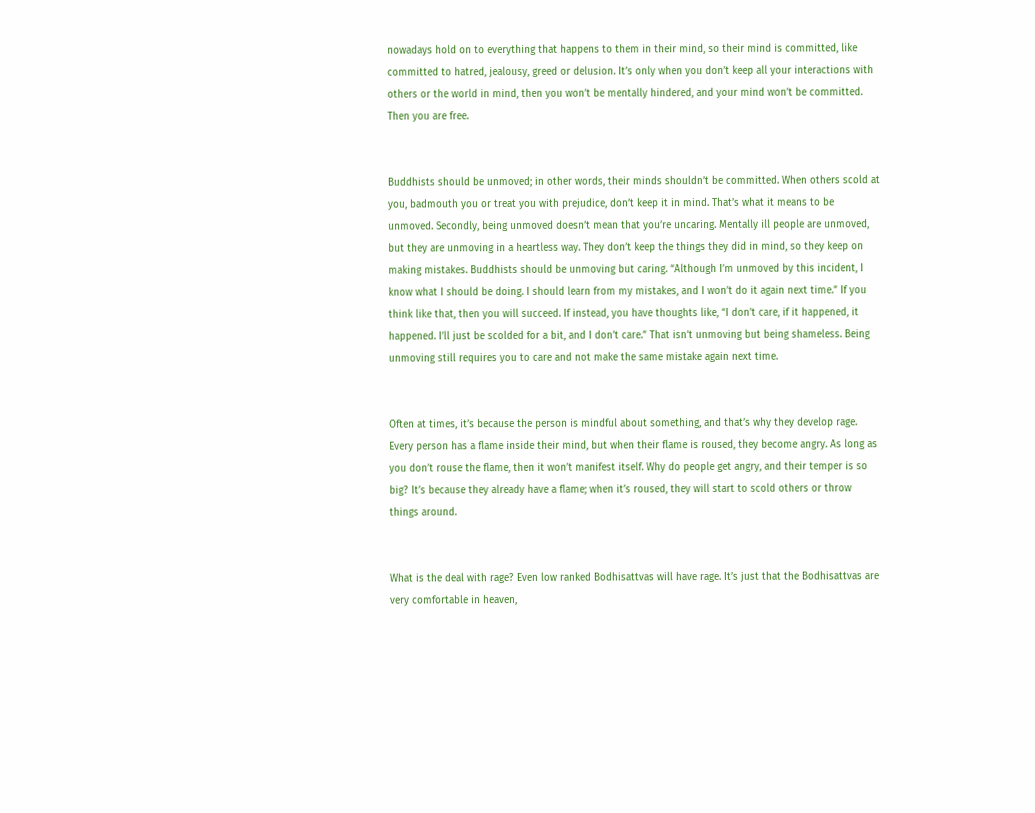nowadays hold on to everything that happens to them in their mind, so their mind is committed, like committed to hatred, jealousy, greed or delusion. It’s only when you don’t keep all your interactions with others or the world in mind, then you won’t be mentally hindered, and your mind won’t be committed. Then you are free.


Buddhists should be unmoved; in other words, their minds shouldn’t be committed. When others scold at you, badmouth you or treat you with prejudice, don’t keep it in mind. That’s what it means to be unmoved. Secondly, being unmoved doesn’t mean that you’re uncaring. Mentally ill people are unmoved, but they are unmoving in a heartless way. They don’t keep the things they did in mind, so they keep on making mistakes. Buddhists should be unmoving but caring. “Although I’m unmoved by this incident, I know what I should be doing. I should learn from my mistakes, and I won’t do it again next time.” If you think like that, then you will succeed. If instead, you have thoughts like, “I don’t care, if it happened, it happened. I’ll just be scolded for a bit, and I don’t care.” That isn’t unmoving but being shameless. Being unmoving still requires you to care and not make the same mistake again next time.


Often at times, it’s because the person is mindful about something, and that’s why they develop rage. Every person has a flame inside their mind, but when their flame is roused, they become angry. As long as you don’t rouse the flame, then it won’t manifest itself. Why do people get angry, and their temper is so big? It’s because they already have a flame; when it’s roused, they will start to scold others or throw things around.


What is the deal with rage? Even low ranked Bodhisattvas will have rage. It’s just that the Bodhisattvas are very comfortable in heaven,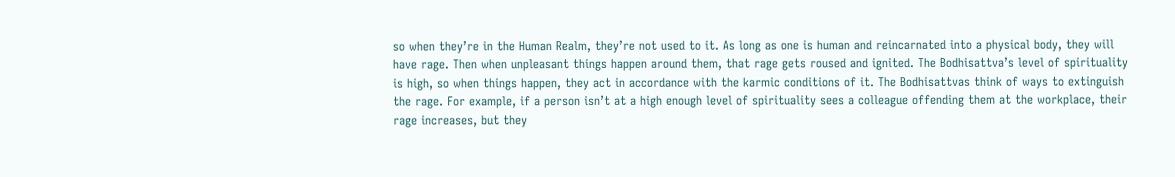so when they’re in the Human Realm, they’re not used to it. As long as one is human and reincarnated into a physical body, they will have rage. Then when unpleasant things happen around them, that rage gets roused and ignited. The Bodhisattva’s level of spirituality is high, so when things happen, they act in accordance with the karmic conditions of it. The Bodhisattvas think of ways to extinguish the rage. For example, if a person isn’t at a high enough level of spirituality sees a colleague offending them at the workplace, their rage increases, but they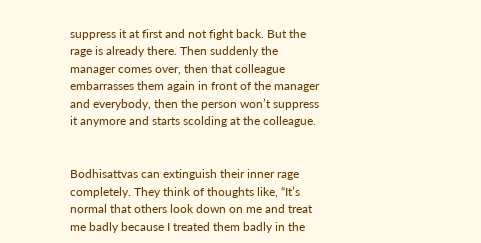suppress it at first and not fight back. But the rage is already there. Then suddenly the manager comes over, then that colleague embarrasses them again in front of the manager and everybody, then the person won’t suppress it anymore and starts scolding at the colleague.


Bodhisattvas can extinguish their inner rage completely. They think of thoughts like, “It’s normal that others look down on me and treat me badly because I treated them badly in the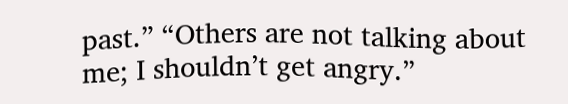past.” “Others are not talking about me; I shouldn’t get angry.”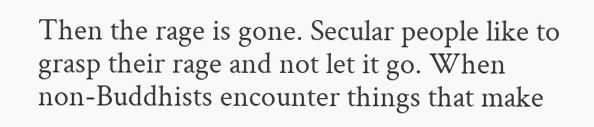Then the rage is gone. Secular people like to grasp their rage and not let it go. When non-Buddhists encounter things that make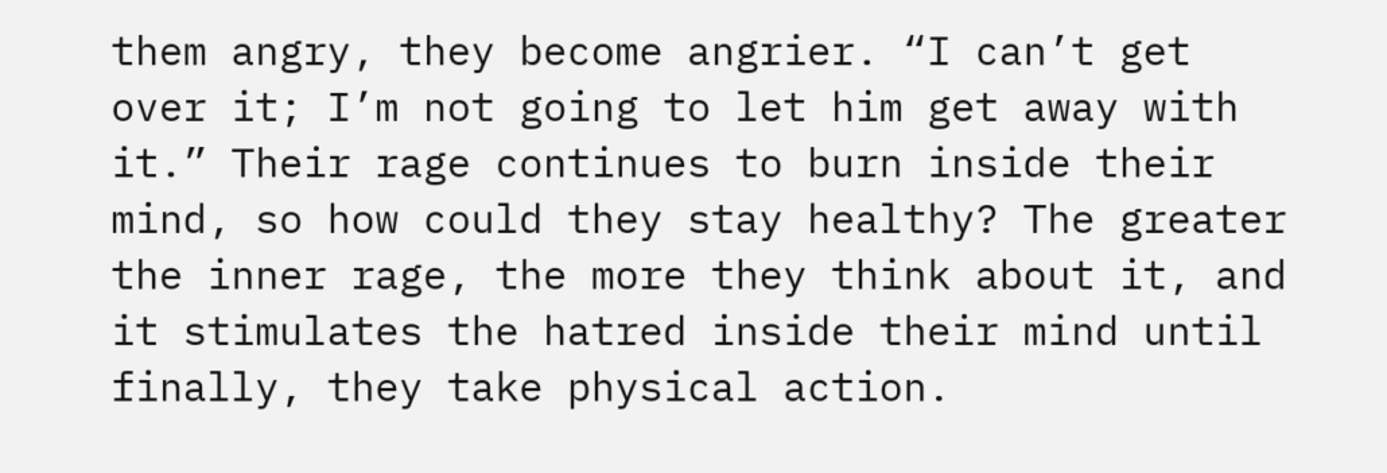them angry, they become angrier. “I can’t get over it; I’m not going to let him get away with it.” Their rage continues to burn inside their mind, so how could they stay healthy? The greater the inner rage, the more they think about it, and it stimulates the hatred inside their mind until finally, they take physical action.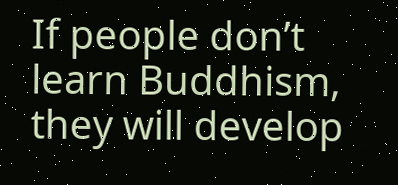If people don’t learn Buddhism, they will develop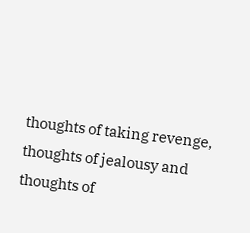thoughts of taking revenge, thoughts of jealousy and thoughts of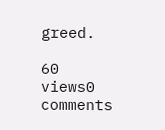greed.

60 views0 comments